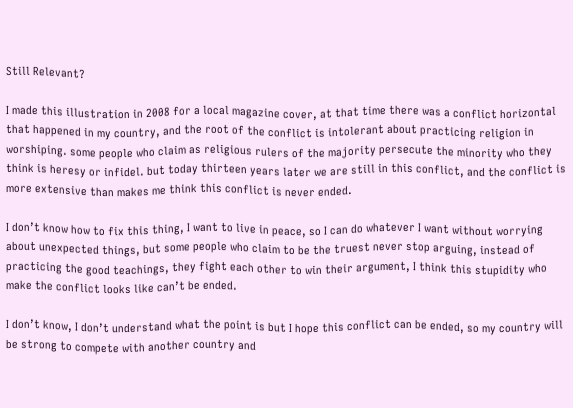Still Relevant?

I made this illustration in 2008 for a local magazine cover, at that time there was a conflict horizontal that happened in my country, and the root of the conflict is intolerant about practicing religion in worshiping. some people who claim as religious rulers of the majority persecute the minority who they think is heresy or infidel. but today thirteen years later we are still in this conflict, and the conflict is more extensive than makes me think this conflict is never ended.

I don’t know how to fix this thing, I want to live in peace, so I can do whatever I want without worrying about unexpected things, but some people who claim to be the truest never stop arguing, instead of practicing the good teachings, they fight each other to win their argument, I think this stupidity who make the conflict looks like can’t be ended.

I don’t know, I don’t understand what the point is but I hope this conflict can be ended, so my country will be strong to compete with another country and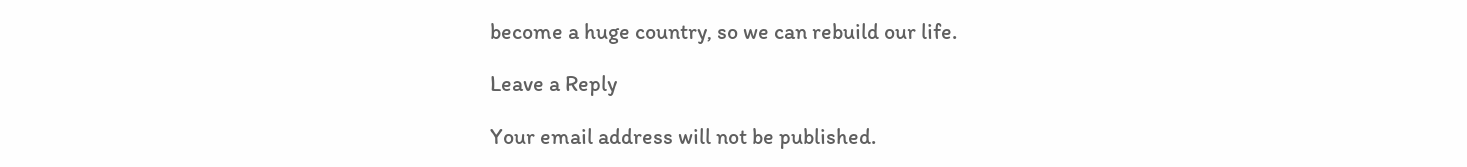become a huge country, so we can rebuild our life.

Leave a Reply

Your email address will not be published.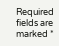Required fields are marked *